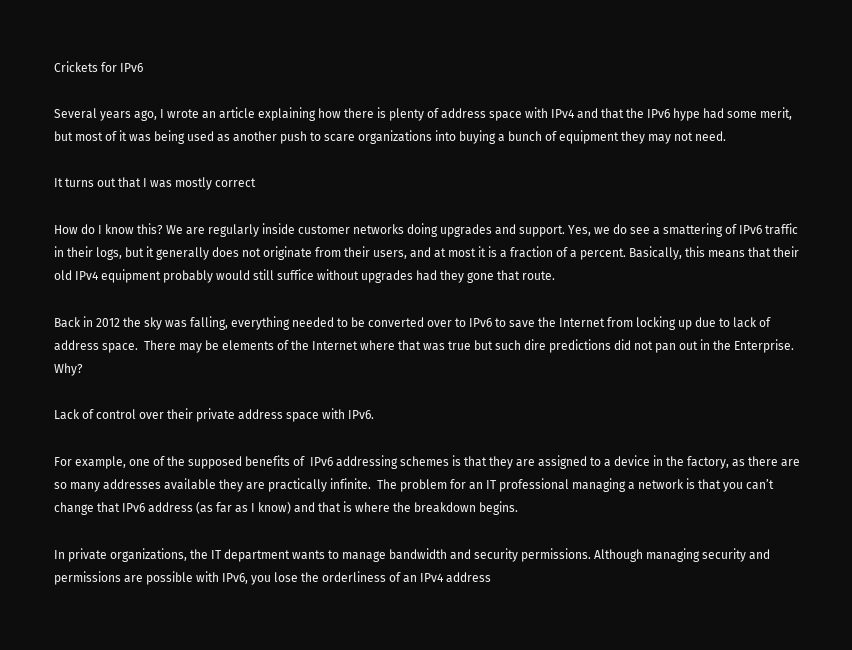Crickets for IPv6

Several years ago, I wrote an article explaining how there is plenty of address space with IPv4 and that the IPv6 hype had some merit, but most of it was being used as another push to scare organizations into buying a bunch of equipment they may not need.

It turns out that I was mostly correct

How do I know this? We are regularly inside customer networks doing upgrades and support. Yes, we do see a smattering of IPv6 traffic in their logs, but it generally does not originate from their users, and at most it is a fraction of a percent. Basically, this means that their old IPv4 equipment probably would still suffice without upgrades had they gone that route.

Back in 2012 the sky was falling, everything needed to be converted over to IPv6 to save the Internet from locking up due to lack of address space.  There may be elements of the Internet where that was true but such dire predictions did not pan out in the Enterprise. Why?

Lack of control over their private address space with IPv6.

For example, one of the supposed benefits of  IPv6 addressing schemes is that they are assigned to a device in the factory, as there are so many addresses available they are practically infinite.  The problem for an IT professional managing a network is that you can’t change that IPv6 address (as far as I know) and that is where the breakdown begins.

In private organizations, the IT department wants to manage bandwidth and security permissions. Although managing security and permissions are possible with IPv6, you lose the orderliness of an IPv4 address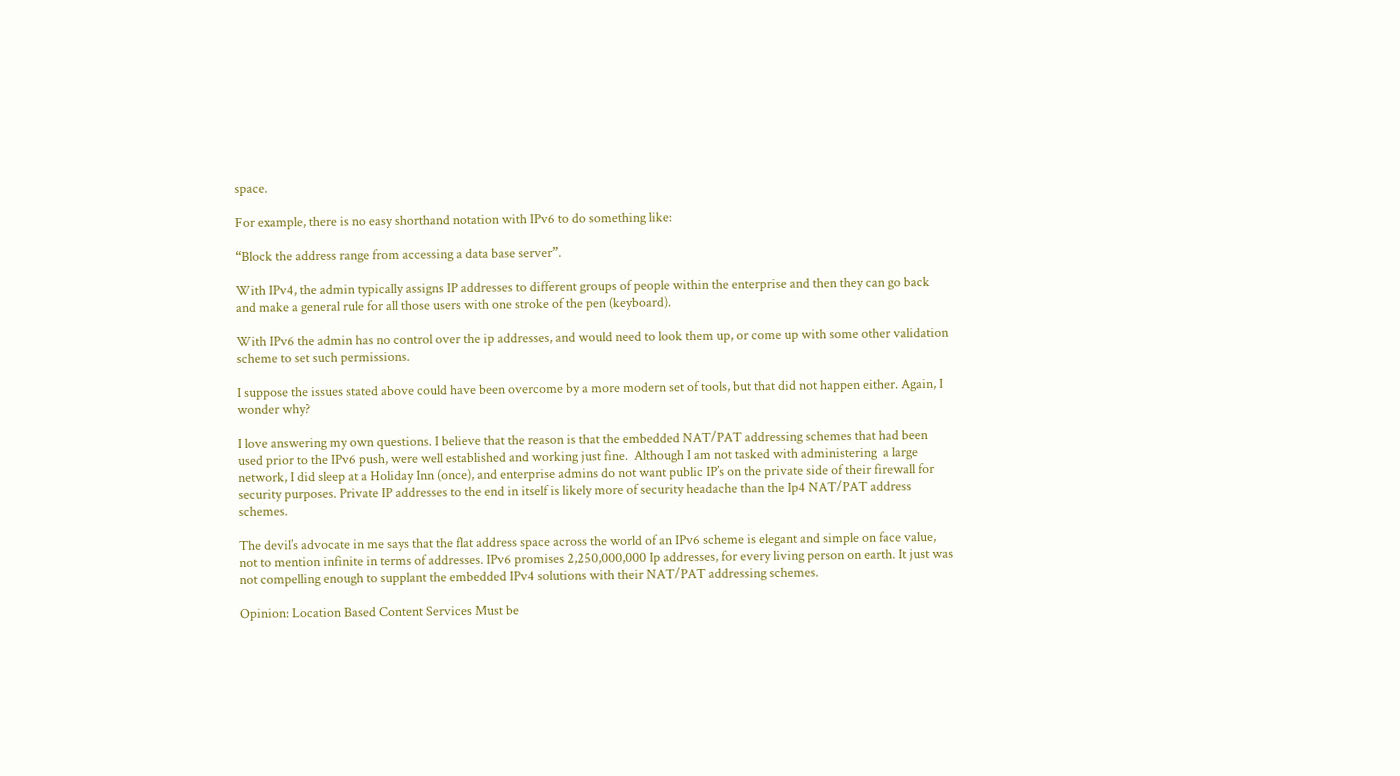space.

For example, there is no easy shorthand notation with IPv6 to do something like:

“Block the address range from accessing a data base server”.

With IPv4, the admin typically assigns IP addresses to different groups of people within the enterprise and then they can go back and make a general rule for all those users with one stroke of the pen (keyboard).

With IPv6 the admin has no control over the ip addresses, and would need to look them up, or come up with some other validation scheme to set such permissions.

I suppose the issues stated above could have been overcome by a more modern set of tools, but that did not happen either. Again, I wonder why?

I love answering my own questions. I believe that the reason is that the embedded NAT/PAT addressing schemes that had been used prior to the IPv6 push, were well established and working just fine.  Although I am not tasked with administering  a large network, I did sleep at a Holiday Inn (once), and enterprise admins do not want public IP’s on the private side of their firewall for security purposes. Private IP addresses to the end in itself is likely more of security headache than the Ip4 NAT/PAT address schemes.

The devil’s advocate in me says that the flat address space across the world of an IPv6 scheme is elegant and simple on face value, not to mention infinite in terms of addresses. IPv6 promises 2,250,000,000 Ip addresses, for every living person on earth. It just was not compelling enough to supplant the embedded IPv4 solutions with their NAT/PAT addressing schemes.

Opinion: Location Based Content Services Must be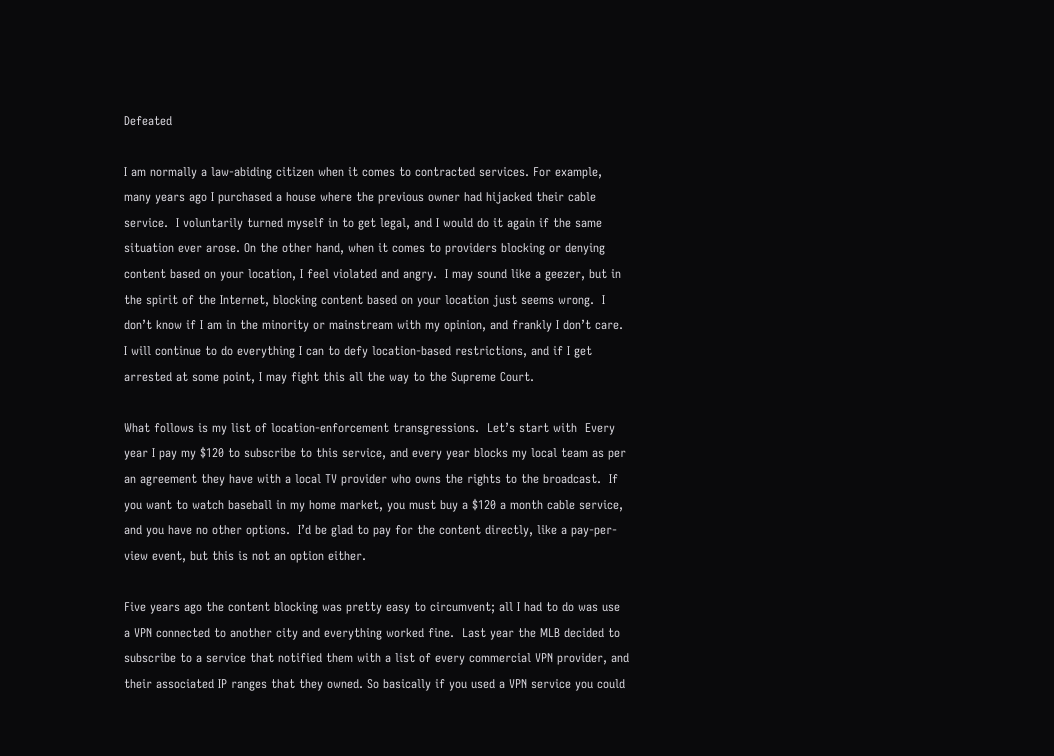Defeated

I am normally a law-abiding citizen when it comes to contracted services. For example, many years ago I purchased a house where the previous owner had hijacked their cable service.  I voluntarily turned myself in to get legal, and I would do it again if the same situation ever arose. On the other hand, when it comes to providers blocking or denying content based on your location, I feel violated and angry.  I may sound like a geezer, but in the spirit of the Internet, blocking content based on your location just seems wrong.  I don’t know if I am in the minority or mainstream with my opinion, and frankly I don’t care.  I will continue to do everything I can to defy location-based restrictions, and if I get arrested at some point, I may fight this all the way to the Supreme Court.

What follows is my list of location-enforcement transgressions.  Let’s start with  Every year I pay my $120 to subscribe to this service, and every year blocks my local team as per an agreement they have with a local TV provider who owns the rights to the broadcast.  If you want to watch baseball in my home market, you must buy a $120 a month cable service, and you have no other options.  I’d be glad to pay for the content directly, like a pay-per-view event, but this is not an option either.

Five years ago the content blocking was pretty easy to circumvent; all I had to do was use a VPN connected to another city and everything worked fine.  Last year the MLB decided to subscribe to a service that notified them with a list of every commercial VPN provider, and their associated IP ranges that they owned. So basically if you used a VPN service you could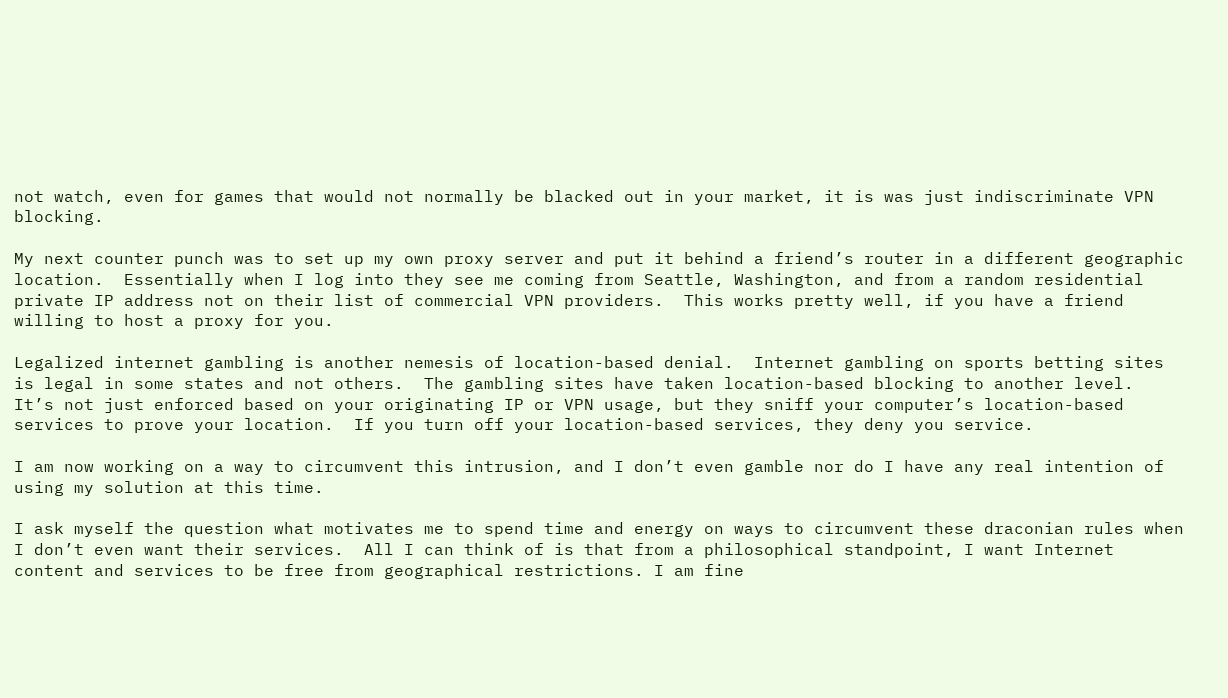not watch, even for games that would not normally be blacked out in your market, it is was just indiscriminate VPN blocking.

My next counter punch was to set up my own proxy server and put it behind a friend’s router in a different geographic location.  Essentially when I log into they see me coming from Seattle, Washington, and from a random residential private IP address not on their list of commercial VPN providers.  This works pretty well, if you have a friend willing to host a proxy for you.

Legalized internet gambling is another nemesis of location-based denial.  Internet gambling on sports betting sites is legal in some states and not others.  The gambling sites have taken location-based blocking to another level.  It’s not just enforced based on your originating IP or VPN usage, but they sniff your computer’s location-based services to prove your location.  If you turn off your location-based services, they deny you service.

I am now working on a way to circumvent this intrusion, and I don’t even gamble nor do I have any real intention of using my solution at this time.

I ask myself the question what motivates me to spend time and energy on ways to circumvent these draconian rules when I don’t even want their services.  All I can think of is that from a philosophical standpoint, I want Internet content and services to be free from geographical restrictions. I am fine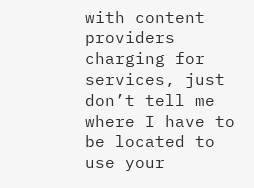with content providers charging for services, just don’t tell me where I have to be located to use your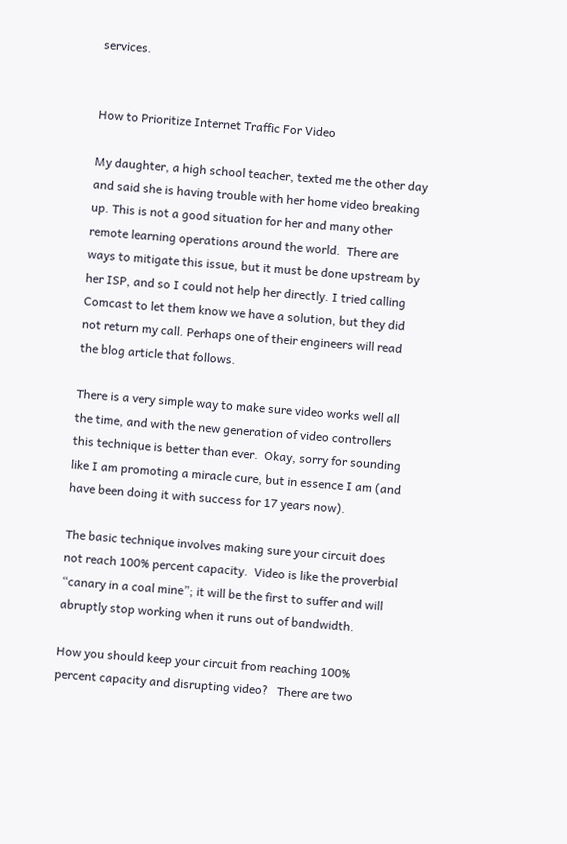services.


How to Prioritize Internet Traffic For Video

My daughter, a high school teacher, texted me the other day and said she is having trouble with her home video breaking up. This is not a good situation for her and many other remote learning operations around the world.  There are ways to mitigate this issue, but it must be done upstream by her ISP, and so I could not help her directly. I tried calling Comcast to let them know we have a solution, but they did not return my call. Perhaps one of their engineers will read the blog article that follows.

There is a very simple way to make sure video works well all the time, and with the new generation of video controllers this technique is better than ever.  Okay, sorry for sounding like I am promoting a miracle cure, but in essence I am (and have been doing it with success for 17 years now).

The basic technique involves making sure your circuit does not reach 100% percent capacity.  Video is like the proverbial “canary in a coal mine”; it will be the first to suffer and will abruptly stop working when it runs out of bandwidth.

How you should keep your circuit from reaching 100% percent capacity and disrupting video?   There are two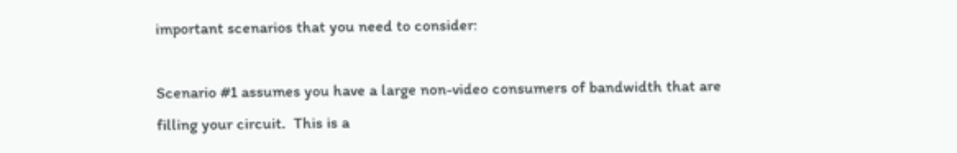important scenarios that you need to consider:

Scenario #1 assumes you have a large non-video consumers of bandwidth that are filling your circuit.  This is a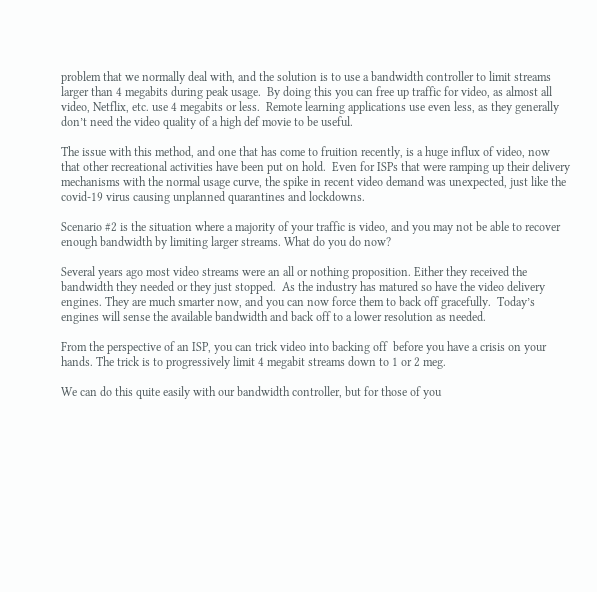problem that we normally deal with, and the solution is to use a bandwidth controller to limit streams larger than 4 megabits during peak usage.  By doing this you can free up traffic for video, as almost all video, Netflix, etc. use 4 megabits or less.  Remote learning applications use even less, as they generally don’t need the video quality of a high def movie to be useful.

The issue with this method, and one that has come to fruition recently, is a huge influx of video, now that other recreational activities have been put on hold.  Even for ISPs that were ramping up their delivery mechanisms with the normal usage curve, the spike in recent video demand was unexpected, just like the covid-19 virus causing unplanned quarantines and lockdowns.

Scenario #2 is the situation where a majority of your traffic is video, and you may not be able to recover enough bandwidth by limiting larger streams. What do you do now?

Several years ago most video streams were an all or nothing proposition. Either they received the bandwidth they needed or they just stopped.  As the industry has matured so have the video delivery engines. They are much smarter now, and you can now force them to back off gracefully.  Today’s engines will sense the available bandwidth and back off to a lower resolution as needed.

From the perspective of an ISP, you can trick video into backing off  before you have a crisis on your hands. The trick is to progressively limit 4 megabit streams down to 1 or 2 meg.

We can do this quite easily with our bandwidth controller, but for those of you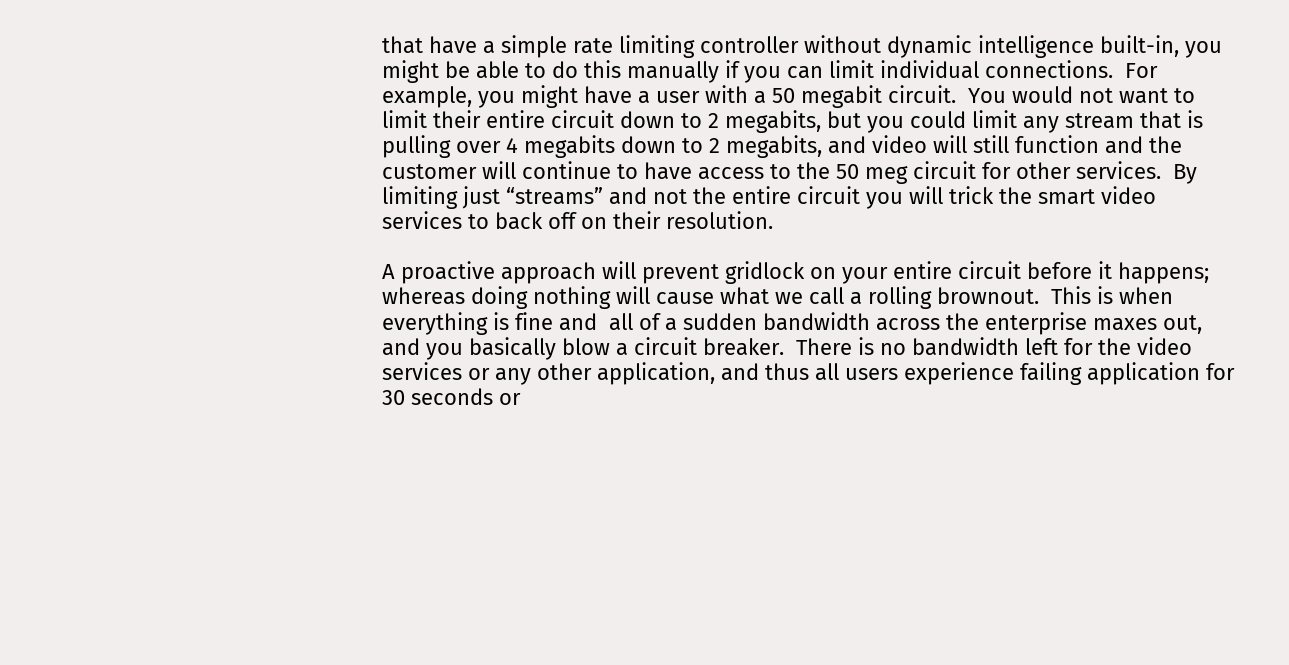that have a simple rate limiting controller without dynamic intelligence built-in, you might be able to do this manually if you can limit individual connections.  For example, you might have a user with a 50 megabit circuit.  You would not want to limit their entire circuit down to 2 megabits, but you could limit any stream that is pulling over 4 megabits down to 2 megabits, and video will still function and the customer will continue to have access to the 50 meg circuit for other services.  By limiting just “streams” and not the entire circuit you will trick the smart video services to back off on their resolution.

A proactive approach will prevent gridlock on your entire circuit before it happens;  whereas doing nothing will cause what we call a rolling brownout.  This is when everything is fine and  all of a sudden bandwidth across the enterprise maxes out, and you basically blow a circuit breaker.  There is no bandwidth left for the video services or any other application, and thus all users experience failing application for 30 seconds or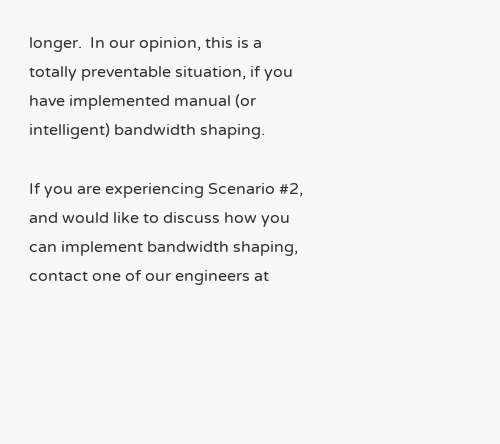longer.  In our opinion, this is a totally preventable situation, if you have implemented manual (or intelligent) bandwidth shaping.

If you are experiencing Scenario #2, and would like to discuss how you can implement bandwidth shaping, contact one of our engineers at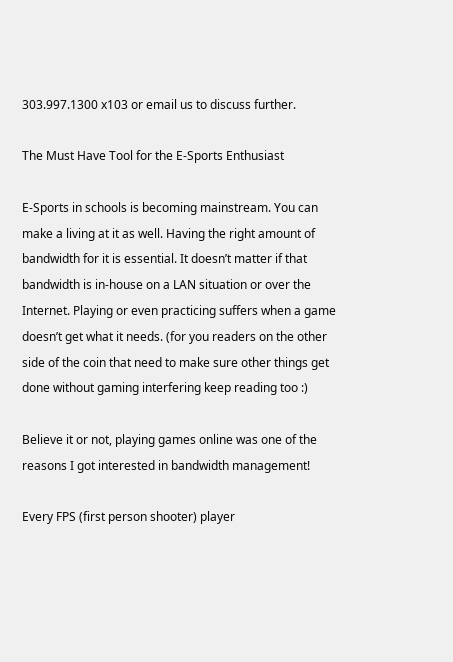303.997.1300 x103 or email us to discuss further.

The Must Have Tool for the E-Sports Enthusiast

E-Sports in schools is becoming mainstream. You can make a living at it as well. Having the right amount of bandwidth for it is essential. It doesn’t matter if that bandwidth is in-house on a LAN situation or over the Internet. Playing or even practicing suffers when a game doesn’t get what it needs. (for you readers on the other side of the coin that need to make sure other things get done without gaming interfering keep reading too :)

Believe it or not, playing games online was one of the reasons I got interested in bandwidth management!

Every FPS (first person shooter) player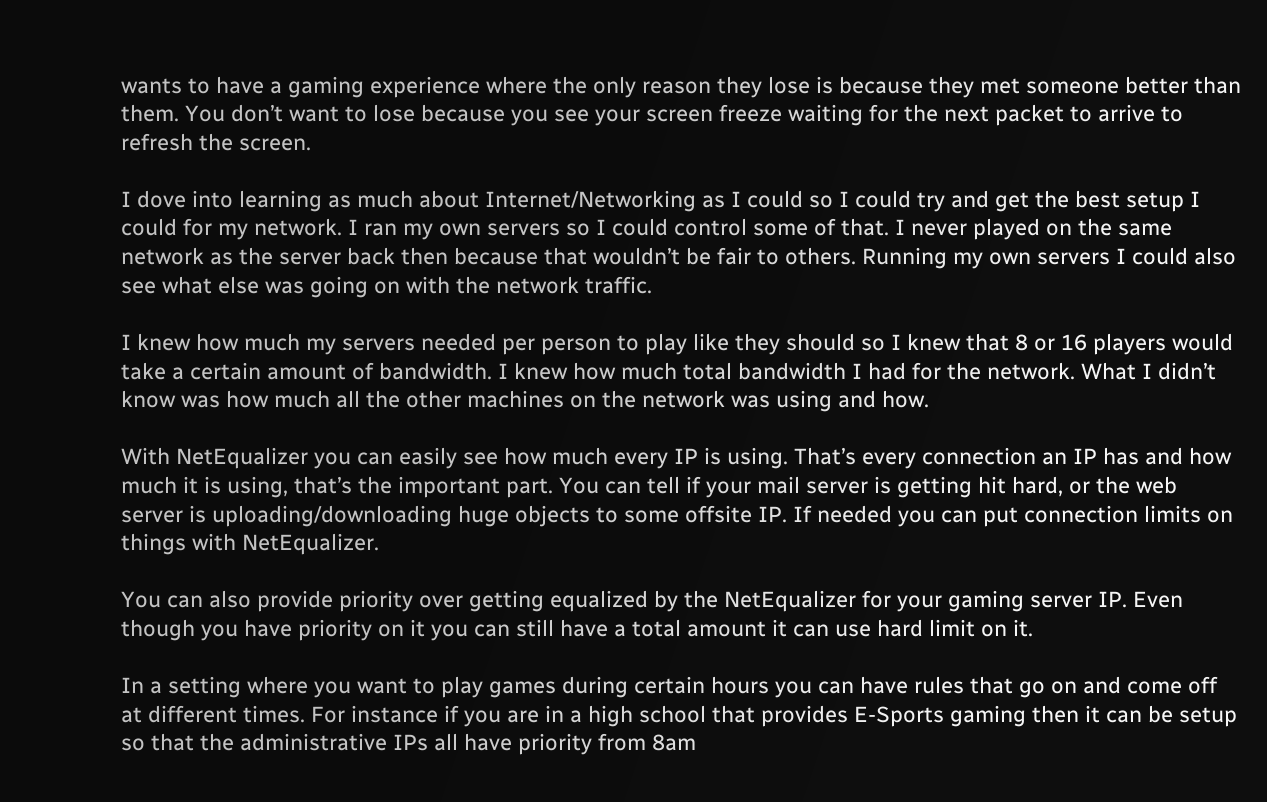wants to have a gaming experience where the only reason they lose is because they met someone better than them. You don’t want to lose because you see your screen freeze waiting for the next packet to arrive to refresh the screen.

I dove into learning as much about Internet/Networking as I could so I could try and get the best setup I could for my network. I ran my own servers so I could control some of that. I never played on the same network as the server back then because that wouldn’t be fair to others. Running my own servers I could also see what else was going on with the network traffic.

I knew how much my servers needed per person to play like they should so I knew that 8 or 16 players would take a certain amount of bandwidth. I knew how much total bandwidth I had for the network. What I didn’t know was how much all the other machines on the network was using and how.

With NetEqualizer you can easily see how much every IP is using. That’s every connection an IP has and how much it is using, that’s the important part. You can tell if your mail server is getting hit hard, or the web server is uploading/downloading huge objects to some offsite IP. If needed you can put connection limits on things with NetEqualizer.

You can also provide priority over getting equalized by the NetEqualizer for your gaming server IP. Even though you have priority on it you can still have a total amount it can use hard limit on it.

In a setting where you want to play games during certain hours you can have rules that go on and come off at different times. For instance if you are in a high school that provides E-Sports gaming then it can be setup so that the administrative IPs all have priority from 8am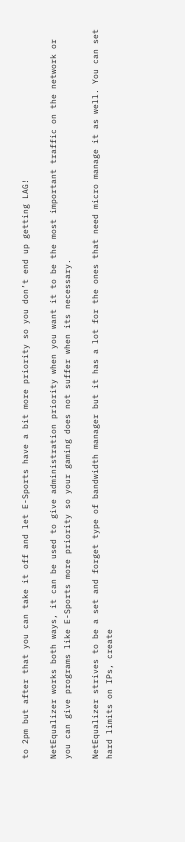to 2pm but after that you can take it off and let E-Sports have a bit more priority so you don’t end up getting LAG!

NetEqualizer works both ways, it can be used to give administration priority when you want it to be the most important traffic on the network or you can give programs like E-Sports more priority so your gaming does not suffer when its necessary.

NetEqualizer strives to be a set and forget type of bandwidth manager but it has a lot for the ones that need micro manage it as well. You can set hard limits on IPs, create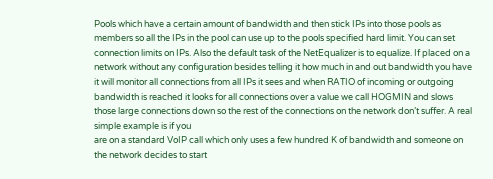Pools which have a certain amount of bandwidth and then stick IPs into those pools as members so all the IPs in the pool can use up to the pools specified hard limit. You can set connection limits on IPs. Also the default task of the NetEqualizer is to equalize. If placed on a network without any configuration besides telling it how much in and out bandwidth you have it will monitor all connections from all IPs it sees and when RATIO of incoming or outgoing bandwidth is reached it looks for all connections over a value we call HOGMIN and slows those large connections down so the rest of the connections on the network don’t suffer. A real simple example is if you
are on a standard VoIP call which only uses a few hundred K of bandwidth and someone on the network decides to start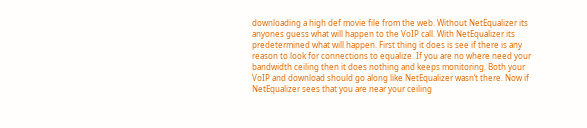downloading a high def movie file from the web. Without NetEqualizer its anyones guess what will happen to the VoIP call. With NetEqualizer its predetermined what will happen. First thing it does is see if there is any reason to look for connections to equalize. If you are no where need your bandwidth ceiling then it does nothing and keeps monitoring. Both your VoIP and download should go along like NetEqualizer wasn’t there. Now if NetEqualizer sees that you are near your ceiling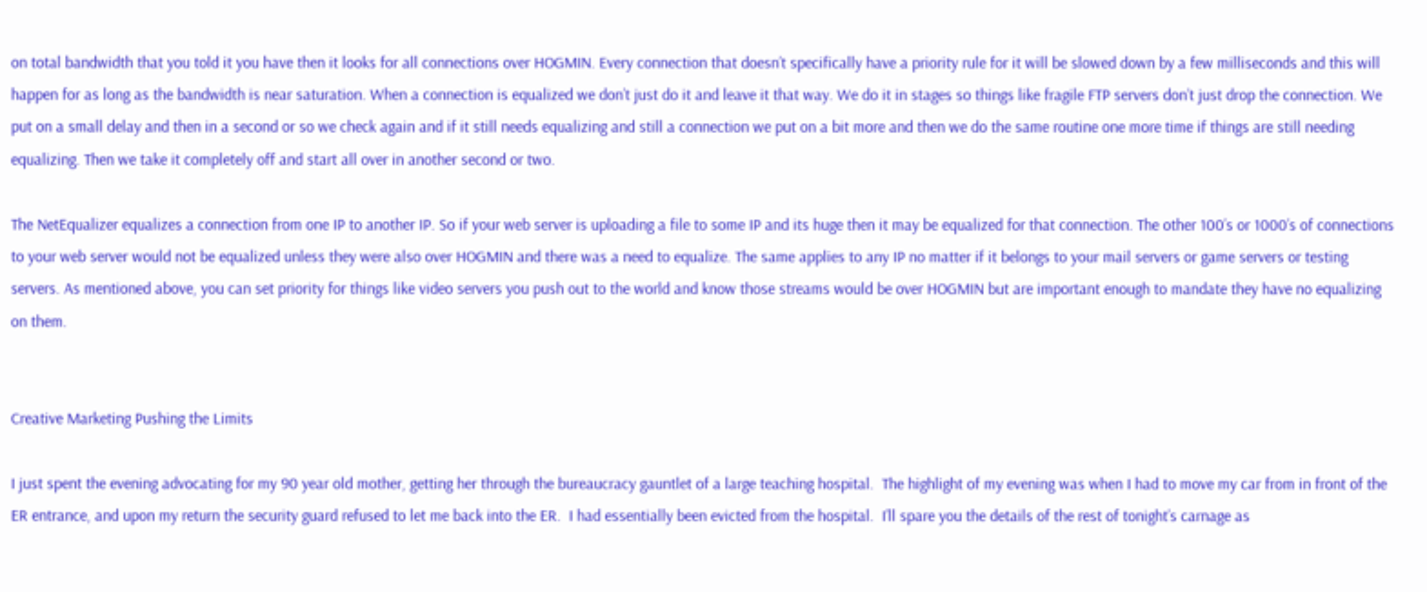on total bandwidth that you told it you have then it looks for all connections over HOGMIN. Every connection that doesn’t specifically have a priority rule for it will be slowed down by a few milliseconds and this will happen for as long as the bandwidth is near saturation. When a connection is equalized we don’t just do it and leave it that way. We do it in stages so things like fragile FTP servers don’t just drop the connection. We put on a small delay and then in a second or so we check again and if it still needs equalizing and still a connection we put on a bit more and then we do the same routine one more time if things are still needing equalizing. Then we take it completely off and start all over in another second or two.

The NetEqualizer equalizes a connection from one IP to another IP. So if your web server is uploading a file to some IP and its huge then it may be equalized for that connection. The other 100’s or 1000’s of connections to your web server would not be equalized unless they were also over HOGMIN and there was a need to equalize. The same applies to any IP no matter if it belongs to your mail servers or game servers or testing servers. As mentioned above, you can set priority for things like video servers you push out to the world and know those streams would be over HOGMIN but are important enough to mandate they have no equalizing on them.


Creative Marketing Pushing the Limits

I just spent the evening advocating for my 90 year old mother, getting her through the bureaucracy gauntlet of a large teaching hospital.  The highlight of my evening was when I had to move my car from in front of the ER entrance, and upon my return the security guard refused to let me back into the ER.  I had essentially been evicted from the hospital.  I’ll spare you the details of the rest of tonight’s carnage as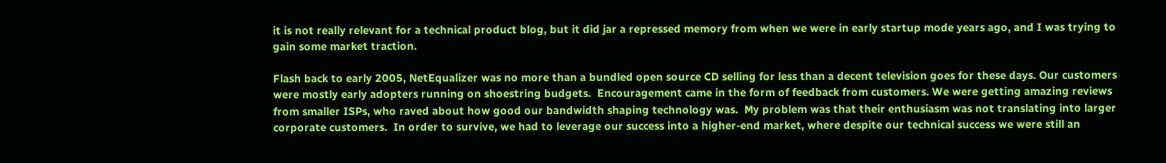it is not really relevant for a technical product blog, but it did jar a repressed memory from when we were in early startup mode years ago, and I was trying to gain some market traction.

Flash back to early 2005, NetEqualizer was no more than a bundled open source CD selling for less than a decent television goes for these days. Our customers were mostly early adopters running on shoestring budgets.  Encouragement came in the form of feedback from customers. We were getting amazing reviews from smaller ISPs, who raved about how good our bandwidth shaping technology was.  My problem was that their enthusiasm was not translating into larger corporate customers.  In order to survive, we had to leverage our success into a higher-end market, where despite our technical success we were still an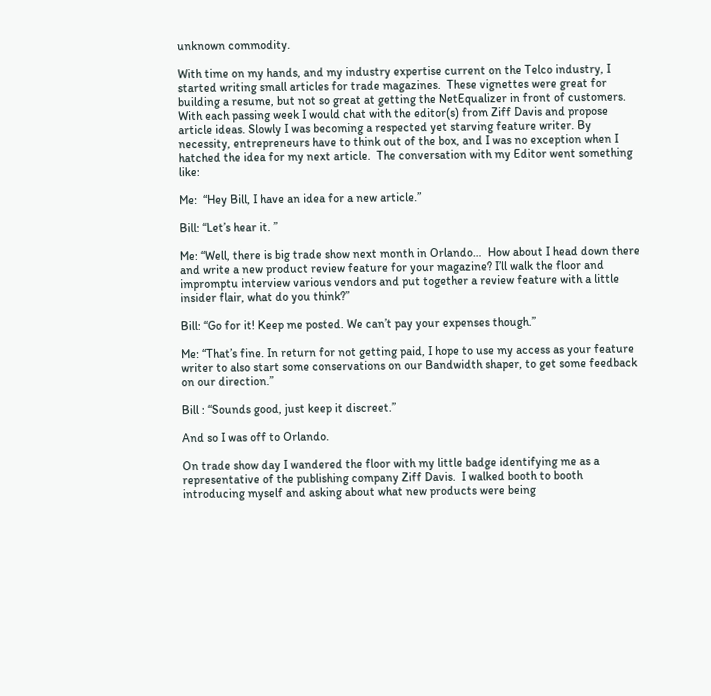unknown commodity.

With time on my hands, and my industry expertise current on the Telco industry, I started writing small articles for trade magazines.  These vignettes were great for building a resume, but not so great at getting the NetEqualizer in front of customers.  With each passing week I would chat with the editor(s) from Ziff Davis and propose article ideas. Slowly I was becoming a respected yet starving feature writer. By necessity, entrepreneurs have to think out of the box, and I was no exception when I hatched the idea for my next article.  The conversation with my Editor went something like:

Me:  “Hey Bill, I have an idea for a new article.”

Bill: “Let’s hear it. ”

Me: “Well, there is big trade show next month in Orlando…  How about I head down there and write a new product review feature for your magazine? I’ll walk the floor and impromptu interview various vendors and put together a review feature with a little insider flair, what do you think?”

Bill: “Go for it! Keep me posted. We can’t pay your expenses though.”

Me: “That’s fine. In return for not getting paid, I hope to use my access as your feature writer to also start some conservations on our Bandwidth shaper, to get some feedback on our direction.”

Bill : “Sounds good, just keep it discreet.”

And so I was off to Orlando.

On trade show day I wandered the floor with my little badge identifying me as a representative of the publishing company Ziff Davis.  I walked booth to booth introducing myself and asking about what new products were being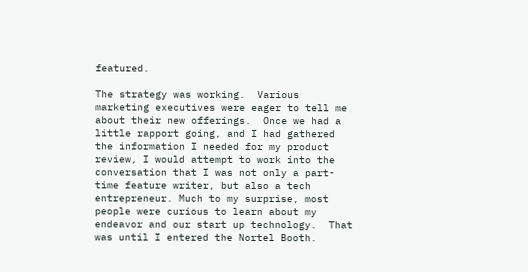featured.

The strategy was working.  Various marketing executives were eager to tell me about their new offerings.  Once we had a little rapport going, and I had gathered the information I needed for my product review, I would attempt to work into the conversation that I was not only a part-time feature writer, but also a tech entrepreneur. Much to my surprise, most people were curious to learn about my endeavor and our start up technology.  That was until I entered the Nortel Booth.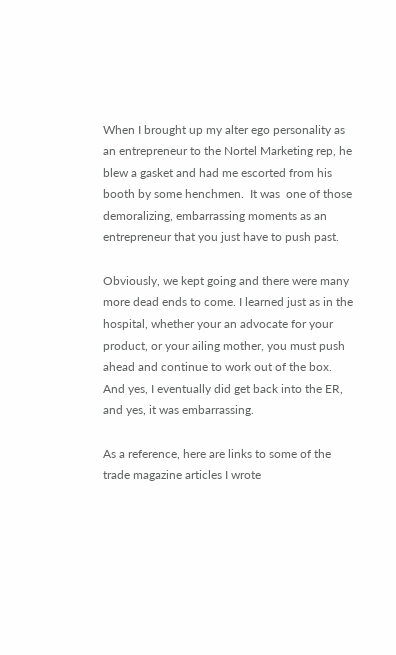When I brought up my alter ego personality as an entrepreneur to the Nortel Marketing rep, he blew a gasket and had me escorted from his booth by some henchmen.  It was  one of those demoralizing, embarrassing moments as an entrepreneur that you just have to push past.

Obviously, we kept going and there were many more dead ends to come. I learned just as in the hospital, whether your an advocate for your product, or your ailing mother, you must push ahead and continue to work out of the box.  And yes, I eventually did get back into the ER, and yes, it was embarrassing.

As a reference, here are links to some of the trade magazine articles I wrote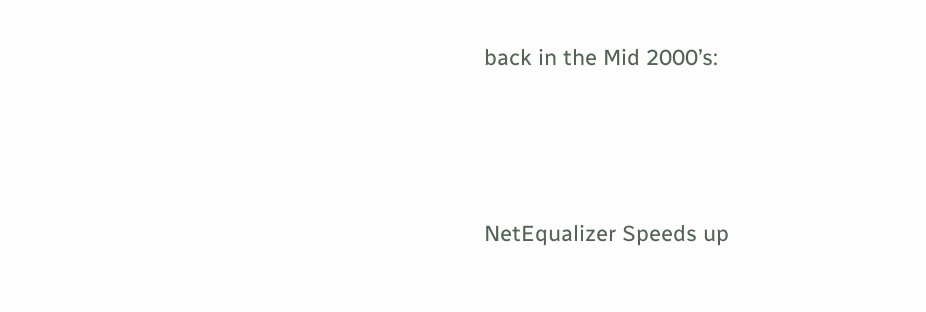back in the Mid 2000’s:




NetEqualizer Speeds up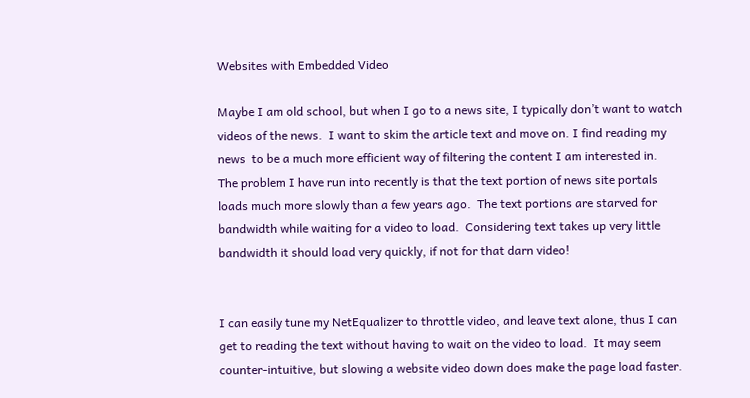Websites with Embedded Video

Maybe I am old school, but when I go to a news site, I typically don’t want to watch videos of the news.  I want to skim the article text and move on. I find reading my news  to be a much more efficient way of filtering the content I am interested in.    The problem I have run into recently is that the text portion of news site portals loads much more slowly than a few years ago.  The text portions are starved for bandwidth while waiting for a video to load.  Considering text takes up very little bandwidth it should load very quickly, if not for that darn video!


I can easily tune my NetEqualizer to throttle video, and leave text alone, thus I can get to reading the text without having to wait on the video to load.  It may seem counter-intuitive, but slowing a website video down does make the page load faster.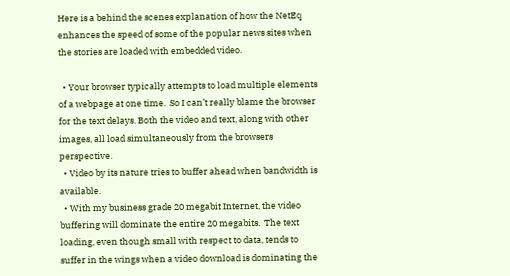Here is a behind the scenes explanation of how the NetEq enhances the speed of some of the popular news sites when the stories are loaded with embedded video.

  • Your browser typically attempts to load multiple elements of a webpage at one time.  So I can’t really blame the browser for the text delays. Both the video and text, along with other images, all load simultaneously from the browsers perspective.
  • Video by its nature tries to buffer ahead when bandwidth is available.
  • With my business grade 20 megabit Internet, the video buffering will dominate the entire 20 megabits.  The text loading, even though small with respect to data, tends to suffer in the wings when a video download is dominating the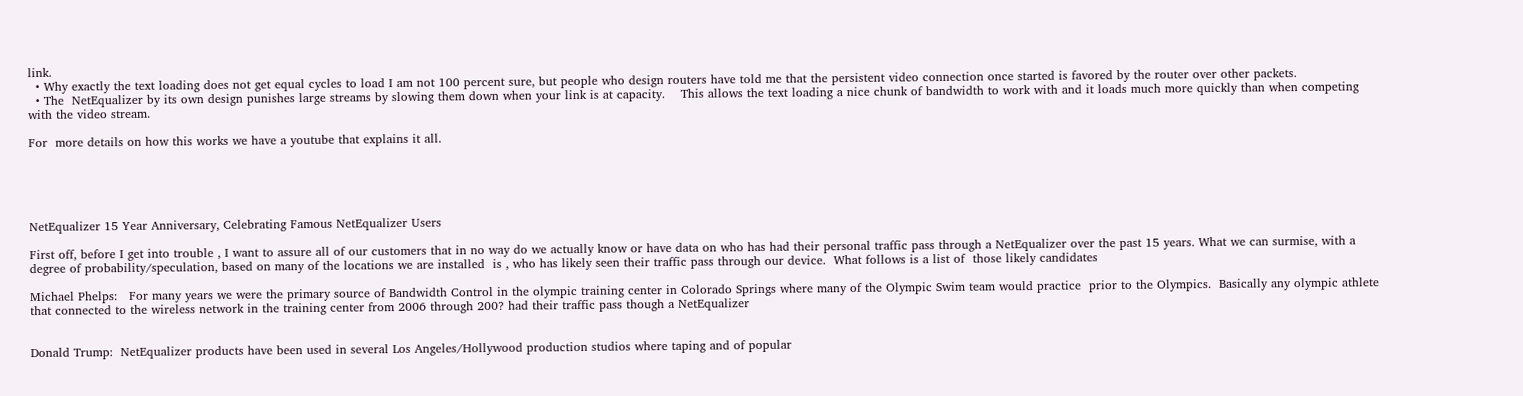link.
  • Why exactly the text loading does not get equal cycles to load I am not 100 percent sure, but people who design routers have told me that the persistent video connection once started is favored by the router over other packets.
  • The  NetEqualizer by its own design punishes large streams by slowing them down when your link is at capacity.    This allows the text loading a nice chunk of bandwidth to work with and it loads much more quickly than when competing with the video stream.

For  more details on how this works we have a youtube that explains it all.





NetEqualizer 15 Year Anniversary, Celebrating Famous NetEqualizer Users

First off, before I get into trouble , I want to assure all of our customers that in no way do we actually know or have data on who has had their personal traffic pass through a NetEqualizer over the past 15 years. What we can surmise, with a degree of probability/speculation, based on many of the locations we are installed  is , who has likely seen their traffic pass through our device.  What follows is a list of  those likely candidates

Michael Phelps:   For many years we were the primary source of Bandwidth Control in the olympic training center in Colorado Springs where many of the Olympic Swim team would practice  prior to the Olympics.  Basically any olympic athlete that connected to the wireless network in the training center from 2006 through 200? had their traffic pass though a NetEqualizer


Donald Trump:  NetEqualizer products have been used in several Los Angeles/Hollywood production studios where taping and of popular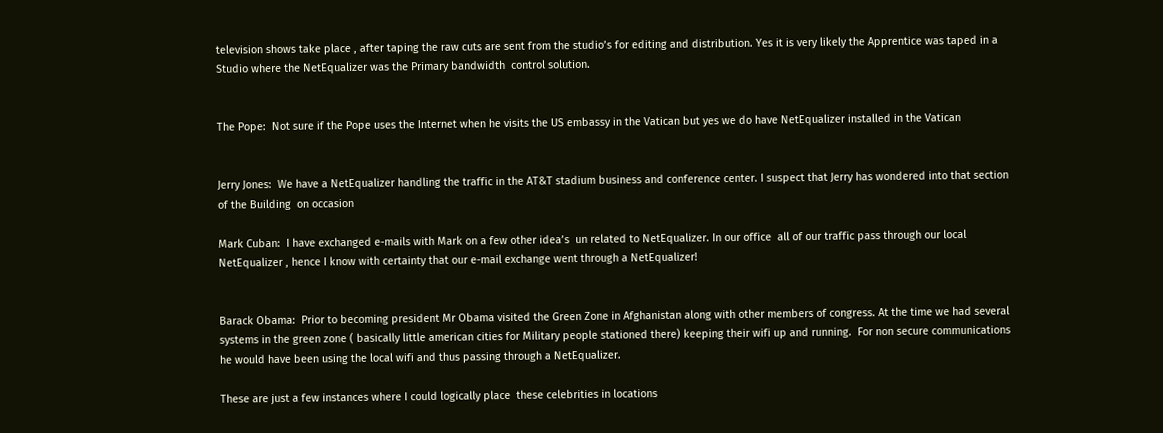television shows take place , after taping the raw cuts are sent from the studio’s for editing and distribution. Yes it is very likely the Apprentice was taped in a Studio where the NetEqualizer was the Primary bandwidth  control solution.


The Pope:  Not sure if the Pope uses the Internet when he visits the US embassy in the Vatican but yes we do have NetEqualizer installed in the Vatican


Jerry Jones:  We have a NetEqualizer handling the traffic in the AT&T stadium business and conference center. I suspect that Jerry has wondered into that section of the Building  on occasion

Mark Cuban:  I have exchanged e-mails with Mark on a few other idea’s  un related to NetEqualizer. In our office  all of our traffic pass through our local NetEqualizer , hence I know with certainty that our e-mail exchange went through a NetEqualizer!


Barack Obama:  Prior to becoming president Mr Obama visited the Green Zone in Afghanistan along with other members of congress. At the time we had several systems in the green zone ( basically little american cities for Military people stationed there) keeping their wifi up and running.  For non secure communications he would have been using the local wifi and thus passing through a NetEqualizer.

These are just a few instances where I could logically place  these celebrities in locations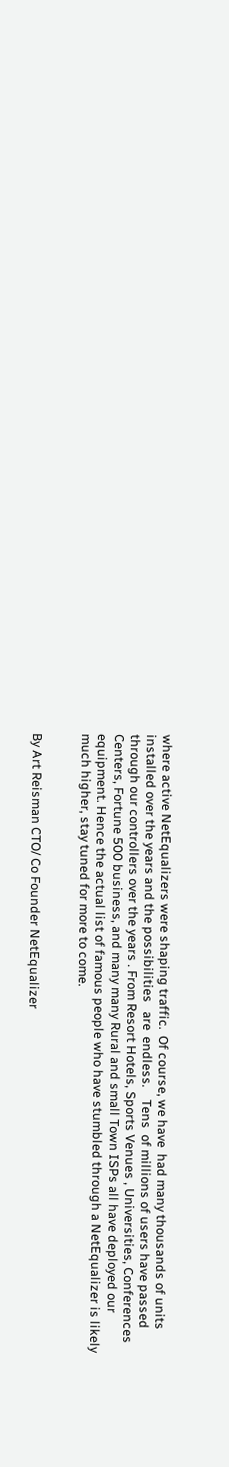where active NetEqualizers were shaping traffic.  Of course, we have  had many thousands of units installed over the years and the possibilities   are  endless.    Tens  of millions of users have passed through our controllers over the years . From Resort Hotels, Sports Venues , Universities, Conferences Centers, Fortune 500 business, and many many Rural and small Town ISPs all have deployed our equipment. Hence the actual list of famous people who have stumbled through a NetEqualizer is likely much higher, stay tuned for more to come.


By Art Reisman CTO/ Co Founder NetEqualizer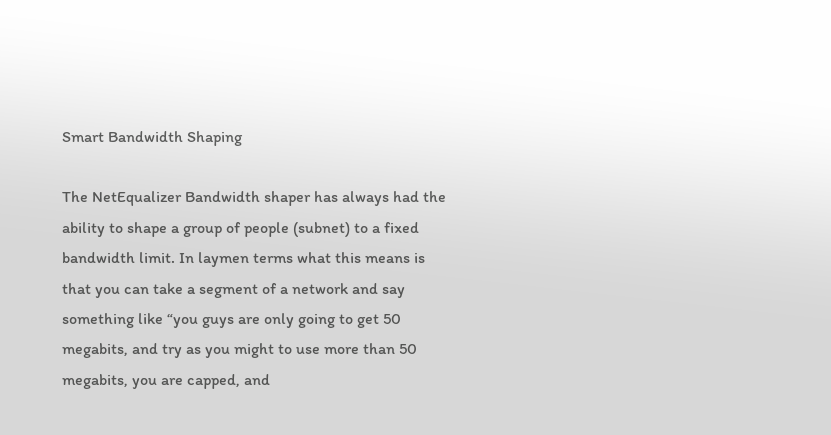Smart Bandwidth Shaping

The NetEqualizer Bandwidth shaper has always had the ability to shape a group of people (subnet) to a fixed bandwidth limit. In laymen terms what this means is that you can take a segment of a network and say something like “you guys are only going to get 50 megabits, and try as you might to use more than 50 megabits, you are capped, and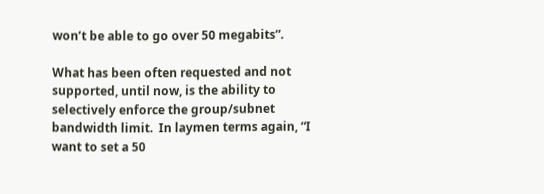won’t be able to go over 50 megabits”.

What has been often requested and not supported, until now, is the ability to selectively enforce the group/subnet bandwidth limit.  In laymen terms again, “I want to set a 50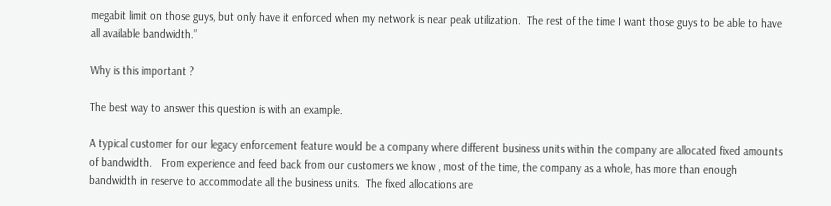megabit limit on those guys, but only have it enforced when my network is near peak utilization.  The rest of the time I want those guys to be able to have all available bandwidth.”

Why is this important ?

The best way to answer this question is with an example.

A typical customer for our legacy enforcement feature would be a company where different business units within the company are allocated fixed amounts of bandwidth.   From experience and feed back from our customers we know , most of the time, the company as a whole, has more than enough bandwidth in reserve to accommodate all the business units.  The fixed allocations are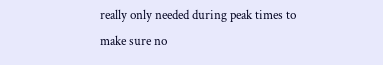really only needed during peak times to make sure no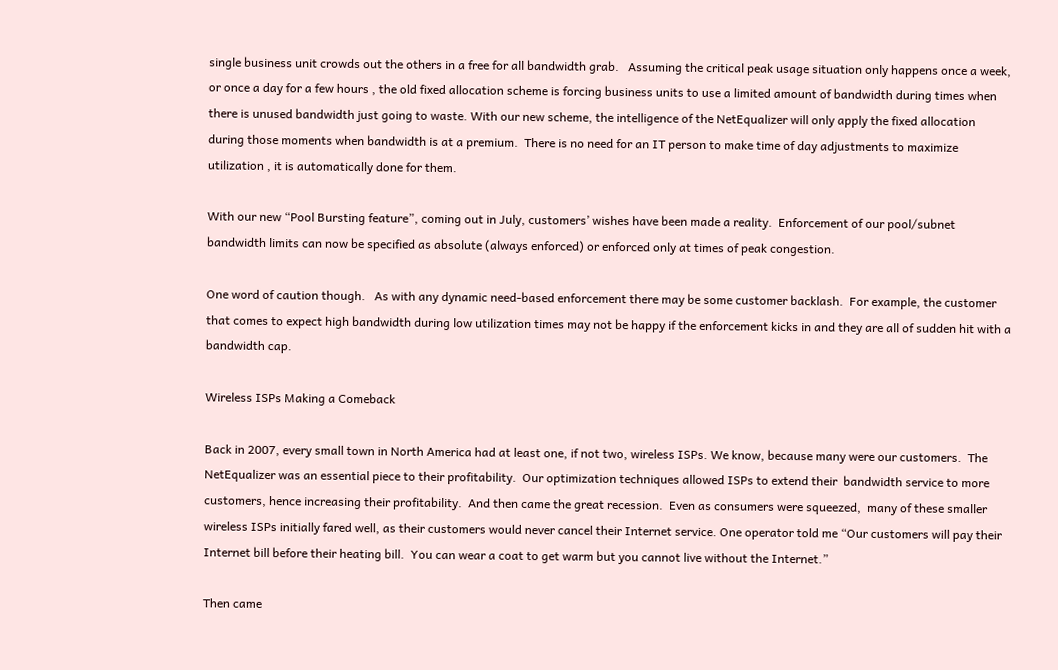single business unit crowds out the others in a free for all bandwidth grab.   Assuming the critical peak usage situation only happens once a week, or once a day for a few hours , the old fixed allocation scheme is forcing business units to use a limited amount of bandwidth during times when there is unused bandwidth just going to waste. With our new scheme, the intelligence of the NetEqualizer will only apply the fixed allocation during those moments when bandwidth is at a premium.  There is no need for an IT person to make time of day adjustments to maximize utilization , it is automatically done for them.

With our new “Pool Bursting feature”, coming out in July, customers’ wishes have been made a reality.  Enforcement of our pool/subnet bandwidth limits can now be specified as absolute (always enforced) or enforced only at times of peak congestion.

One word of caution though.   As with any dynamic need-based enforcement there may be some customer backlash.  For example, the customer that comes to expect high bandwidth during low utilization times may not be happy if the enforcement kicks in and they are all of sudden hit with a bandwidth cap.

Wireless ISPs Making a Comeback

Back in 2007, every small town in North America had at least one, if not two, wireless ISPs. We know, because many were our customers.  The NetEqualizer was an essential piece to their profitability.  Our optimization techniques allowed ISPs to extend their  bandwidth service to more customers, hence increasing their profitability.  And then came the great recession.  Even as consumers were squeezed,  many of these smaller wireless ISPs initially fared well, as their customers would never cancel their Internet service. One operator told me “Our customers will pay their Internet bill before their heating bill.  You can wear a coat to get warm but you cannot live without the Internet.”

Then came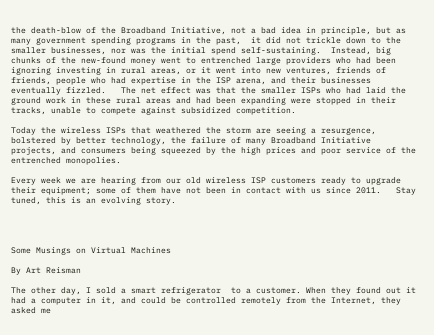the death-blow of the Broadband Initiative, not a bad idea in principle, but as many government spending programs in the past,  it did not trickle down to the smaller businesses, nor was the initial spend self-sustaining.  Instead, big chunks of the new-found money went to entrenched large providers who had been ignoring investing in rural areas, or it went into new ventures, friends of friends, people who had expertise in the ISP arena, and their businesses eventually fizzled.   The net effect was that the smaller ISPs who had laid the ground work in these rural areas and had been expanding were stopped in their tracks, unable to compete against subsidized competition.

Today the wireless ISPs that weathered the storm are seeing a resurgence, bolstered by better technology, the failure of many Broadband Initiative projects, and consumers being squeezed by the high prices and poor service of the entrenched monopolies.

Every week we are hearing from our old wireless ISP customers ready to upgrade their equipment; some of them have not been in contact with us since 2011.   Stay tuned, this is an evolving story.




Some Musings on Virtual Machines

By Art Reisman

The other day, I sold a smart refrigerator  to a customer. When they found out it had a computer in it, and could be controlled remotely from the Internet, they asked me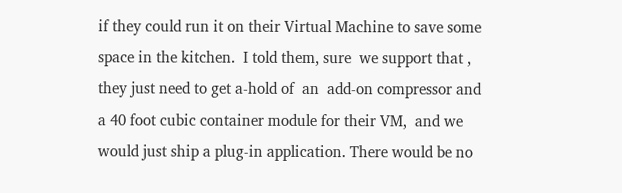if they could run it on their Virtual Machine to save some space in the kitchen.  I told them, sure  we support that , they just need to get a-hold of  an  add-on compressor and a 40 foot cubic container module for their VM,  and we would just ship a plug-in application. There would be no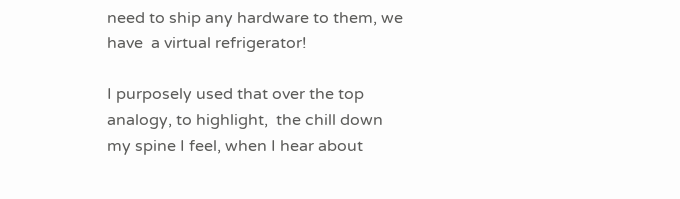need to ship any hardware to them, we have  a virtual refrigerator!

I purposely used that over the top analogy, to highlight,  the chill down my spine I feel, when I hear about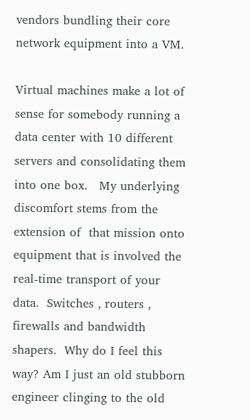vendors bundling their core network equipment into a VM.

Virtual machines make a lot of sense for somebody running a data center with 10 different servers and consolidating them into one box.   My underlying discomfort stems from the extension of  that mission onto equipment that is involved the real-time transport of your data.  Switches , routers , firewalls and bandwidth shapers.  Why do I feel this way? Am I just an old stubborn  engineer clinging to the old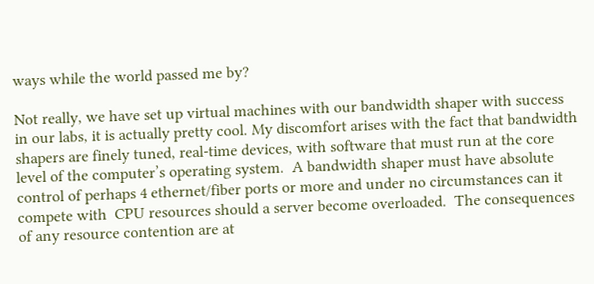ways while the world passed me by?

Not really, we have set up virtual machines with our bandwidth shaper with success in our labs, it is actually pretty cool. My discomfort arises with the fact that bandwidth shapers are finely tuned, real-time devices, with software that must run at the core level of the computer’s operating system.  A bandwidth shaper must have absolute control of perhaps 4 ethernet/fiber ports or more and under no circumstances can it compete with  CPU resources should a server become overloaded.  The consequences of any resource contention are at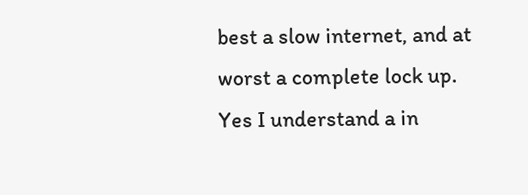best a slow internet, and at worst a complete lock up.   Yes I understand a in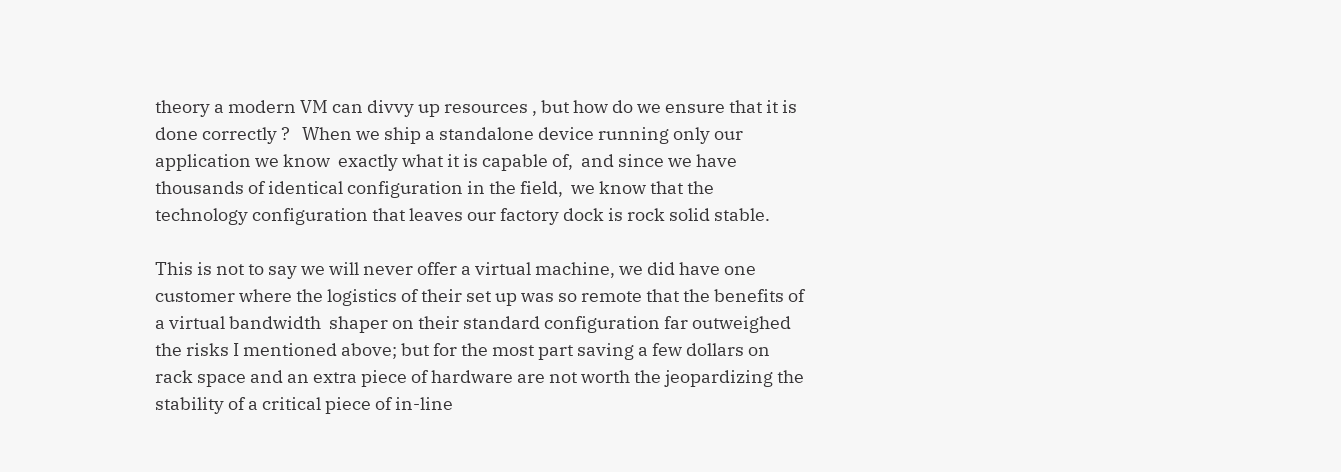theory a modern VM can divvy up resources , but how do we ensure that it is done correctly ?   When we ship a standalone device running only our application we know  exactly what it is capable of,  and since we have thousands of identical configuration in the field,  we know that the technology configuration that leaves our factory dock is rock solid stable.

This is not to say we will never offer a virtual machine, we did have one customer where the logistics of their set up was so remote that the benefits of a virtual bandwidth  shaper on their standard configuration far outweighed the risks I mentioned above; but for the most part saving a few dollars on rack space and an extra piece of hardware are not worth the jeopardizing the stability of a critical piece of in-line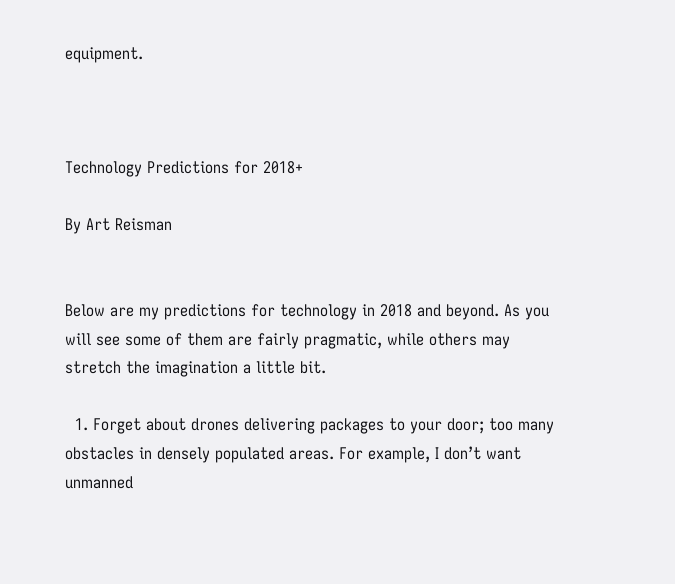equipment.



Technology Predictions for 2018+

By Art Reisman


Below are my predictions for technology in 2018 and beyond. As you will see some of them are fairly pragmatic, while others may stretch the imagination a little bit.

  1. Forget about drones delivering packages to your door; too many obstacles in densely populated areas. For example, I don’t want unmanned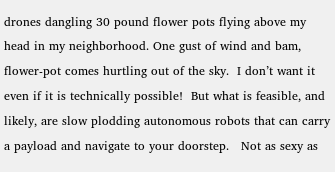drones dangling 30 pound flower pots flying above my head in my neighborhood. One gust of wind and bam,  flower-pot comes hurtling out of the sky.  I don’t want it even if it is technically possible!  But what is feasible, and likely, are slow plodding autonomous robots that can carry a payload and navigate to your doorstep.   Not as sexy as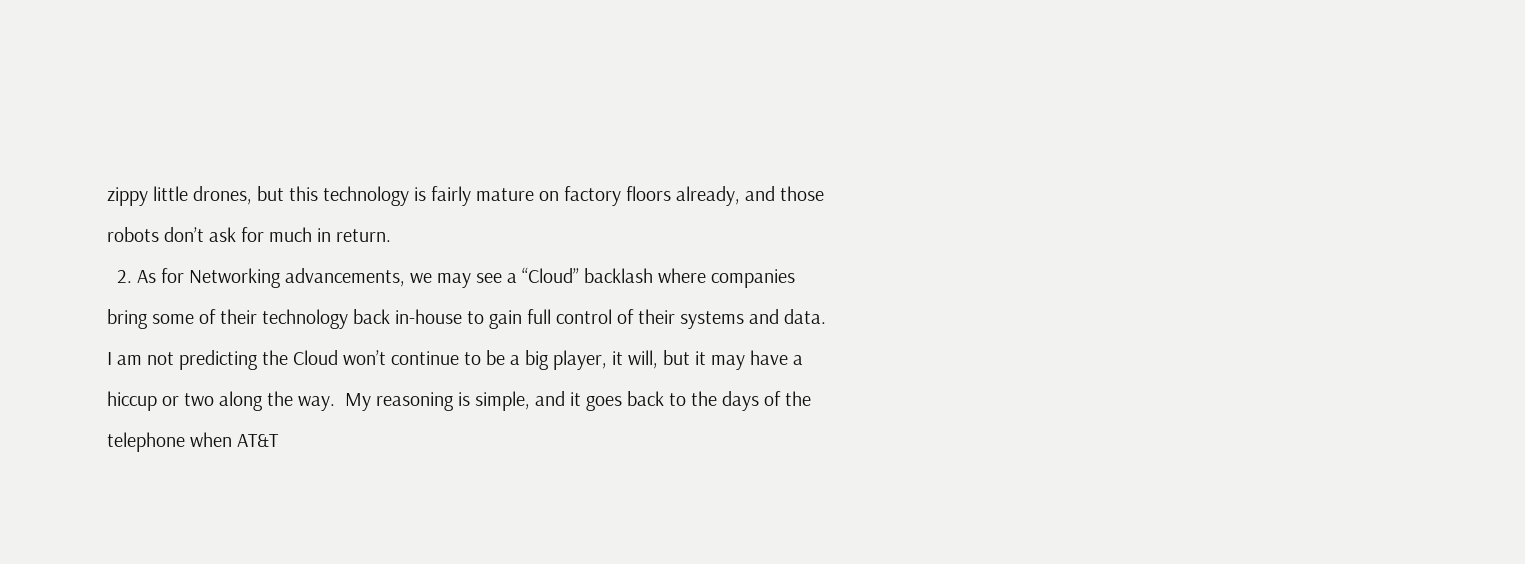zippy little drones, but this technology is fairly mature on factory floors already, and those robots don’t ask for much in return.
  2. As for Networking advancements, we may see a “Cloud” backlash where companies bring some of their technology back in-house to gain full control of their systems and data.  I am not predicting the Cloud won’t continue to be a big player, it will, but it may have a hiccup or two along the way.  My reasoning is simple, and it goes back to the days of the telephone when AT&T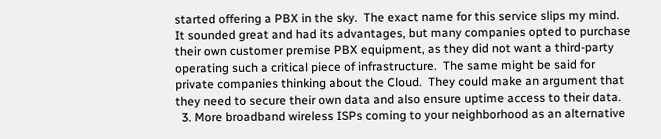started offering a PBX in the sky.  The exact name for this service slips my mind.  It sounded great and had its advantages, but many companies opted to purchase their own customer premise PBX equipment, as they did not want a third-party operating such a critical piece of infrastructure.  The same might be said for private companies thinking about the Cloud.  They could make an argument that they need to secure their own data and also ensure uptime access to their data.
  3. More broadband wireless ISPs coming to your neighborhood as an alternative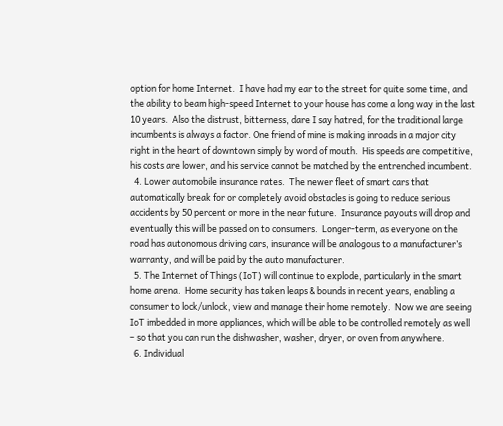option for home Internet.  I have had my ear to the street for quite some time, and the ability to beam high-speed Internet to your house has come a long way in the last 10 years.  Also the distrust, bitterness, dare I say hatred, for the traditional large incumbents is always a factor. One friend of mine is making inroads in a major city right in the heart of downtown simply by word of mouth.  His speeds are competitive, his costs are lower, and his service cannot be matched by the entrenched incumbent.
  4. Lower automobile insurance rates.  The newer fleet of smart cars that automatically break for or completely avoid obstacles is going to reduce serious accidents by 50 percent or more in the near future.  Insurance payouts will drop and eventually this will be passed on to consumers.  Longer-term, as everyone on the road has autonomous driving cars, insurance will be analogous to a manufacturer’s warranty, and will be paid by the auto manufacturer.
  5. The Internet of Things (IoT) will continue to explode, particularly in the smart home arena.  Home security has taken leaps & bounds in recent years, enabling a consumer to lock/unlock, view and manage their home remotely.  Now we are seeing IoT imbedded in more appliances, which will be able to be controlled remotely as well – so that you can run the dishwasher, washer, dryer, or oven from anywhere.
  6. Individual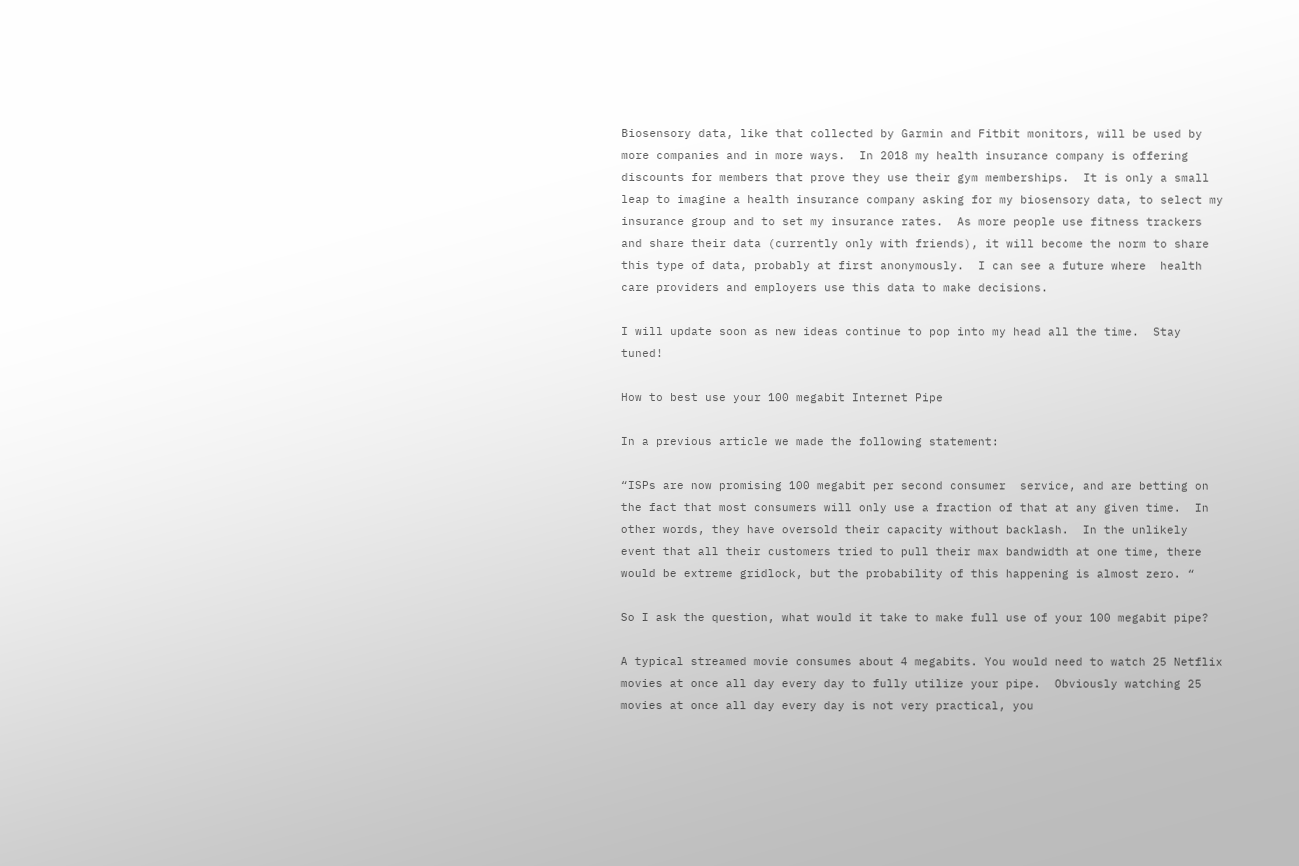Biosensory data, like that collected by Garmin and Fitbit monitors, will be used by more companies and in more ways.  In 2018 my health insurance company is offering discounts for members that prove they use their gym memberships.  It is only a small leap to imagine a health insurance company asking for my biosensory data, to select my insurance group and to set my insurance rates.  As more people use fitness trackers and share their data (currently only with friends), it will become the norm to share this type of data, probably at first anonymously.  I can see a future where  health care providers and employers use this data to make decisions.

I will update soon as new ideas continue to pop into my head all the time.  Stay tuned!

How to best use your 100 megabit Internet Pipe

In a previous article we made the following statement:

“ISPs are now promising 100 megabit per second consumer  service, and are betting on the fact that most consumers will only use a fraction of that at any given time.  In other words, they have oversold their capacity without backlash.  In the unlikely event that all their customers tried to pull their max bandwidth at one time, there would be extreme gridlock, but the probability of this happening is almost zero. “

So I ask the question, what would it take to make full use of your 100 megabit pipe?

A typical streamed movie consumes about 4 megabits. You would need to watch 25 Netflix movies at once all day every day to fully utilize your pipe.  Obviously watching 25 movies at once all day every day is not very practical, you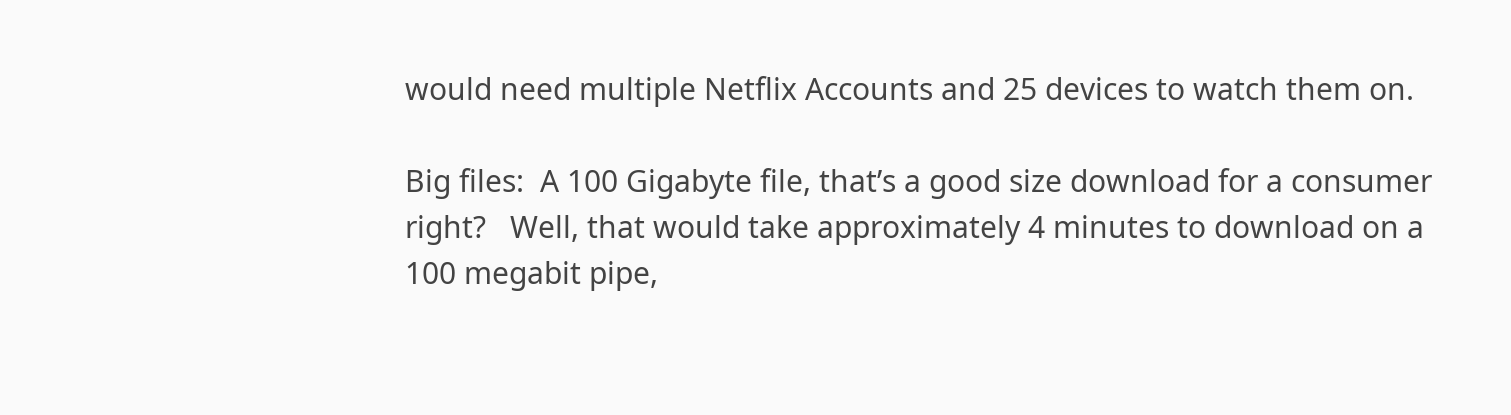would need multiple Netflix Accounts and 25 devices to watch them on.

Big files:  A 100 Gigabyte file, that’s a good size download for a consumer right?   Well, that would take approximately 4 minutes to download on a 100 megabit pipe,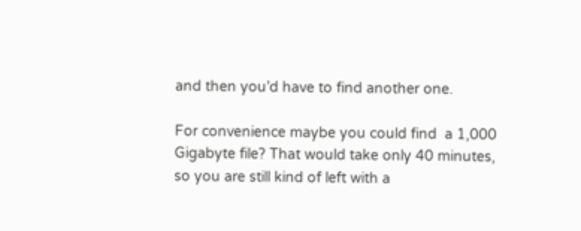and then you’d have to find another one.

For convenience maybe you could find  a 1,000 Gigabyte file? That would take only 40 minutes, so you are still kind of left with a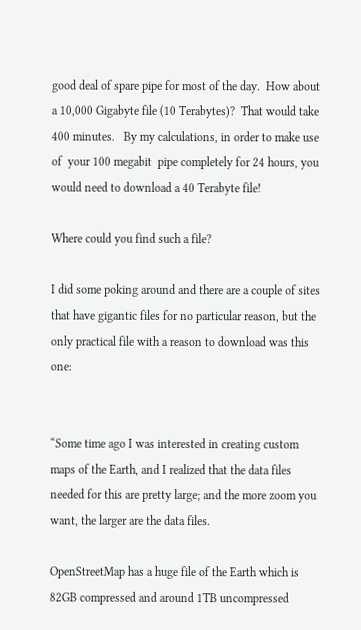good deal of spare pipe for most of the day.  How about a 10,000 Gigabyte file (10 Terabytes)?  That would take 400 minutes.   By my calculations, in order to make use of  your 100 megabit  pipe completely for 24 hours, you would need to download a 40 Terabyte file!

Where could you find such a file?

I did some poking around and there are a couple of sites that have gigantic files for no particular reason, but the only practical file with a reason to download was this one:


“Some time ago I was interested in creating custom maps of the Earth, and I realized that the data files needed for this are pretty large; and the more zoom you want, the larger are the data files.

OpenStreetMap has a huge file of the Earth which is 82GB compressed and around 1TB uncompressed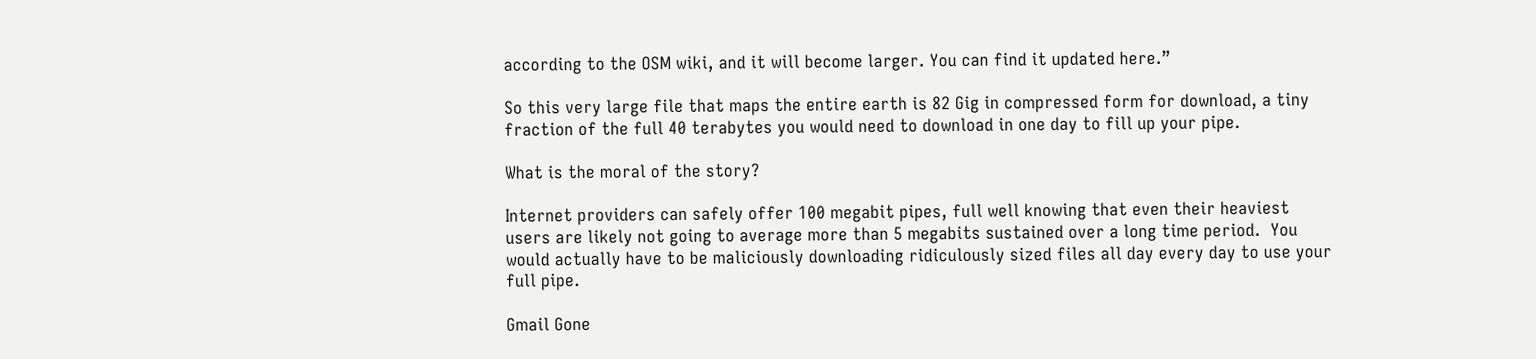according to the OSM wiki, and it will become larger. You can find it updated here.”

So this very large file that maps the entire earth is 82 Gig in compressed form for download, a tiny fraction of the full 40 terabytes you would need to download in one day to fill up your pipe.

What is the moral of the story?

Internet providers can safely offer 100 megabit pipes, full well knowing that even their heaviest users are likely not going to average more than 5 megabits sustained over a long time period.  You would actually have to be maliciously downloading ridiculously sized files all day every day to use your full pipe.

Gmail Gone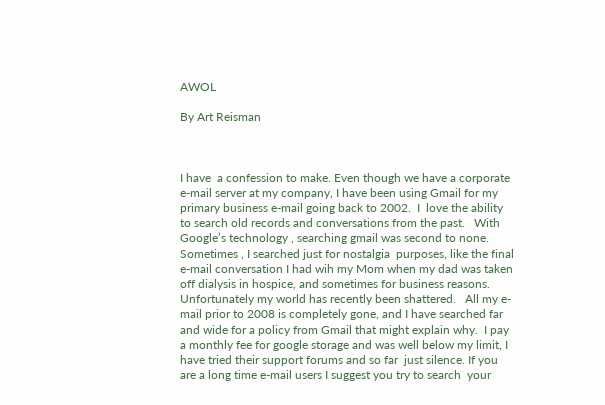AWOL

By Art Reisman



I have  a confession to make. Even though we have a corporate e-mail server at my company, I have been using Gmail for my primary business e-mail going back to 2002.  I  love the ability to search old records and conversations from the past.   With Google’s technology , searching gmail was second to none. Sometimes , I searched just for nostalgia  purposes, like the final e-mail conversation I had wih my Mom when my dad was taken off dialysis in hospice, and sometimes for business reasons.   Unfortunately my world has recently been shattered.   All my e-mail prior to 2008 is completely gone, and I have searched far and wide for a policy from Gmail that might explain why.  I pay a monthly fee for google storage and was well below my limit, I have tried their support forums and so far  just silence. If you are a long time e-mail users I suggest you try to search  your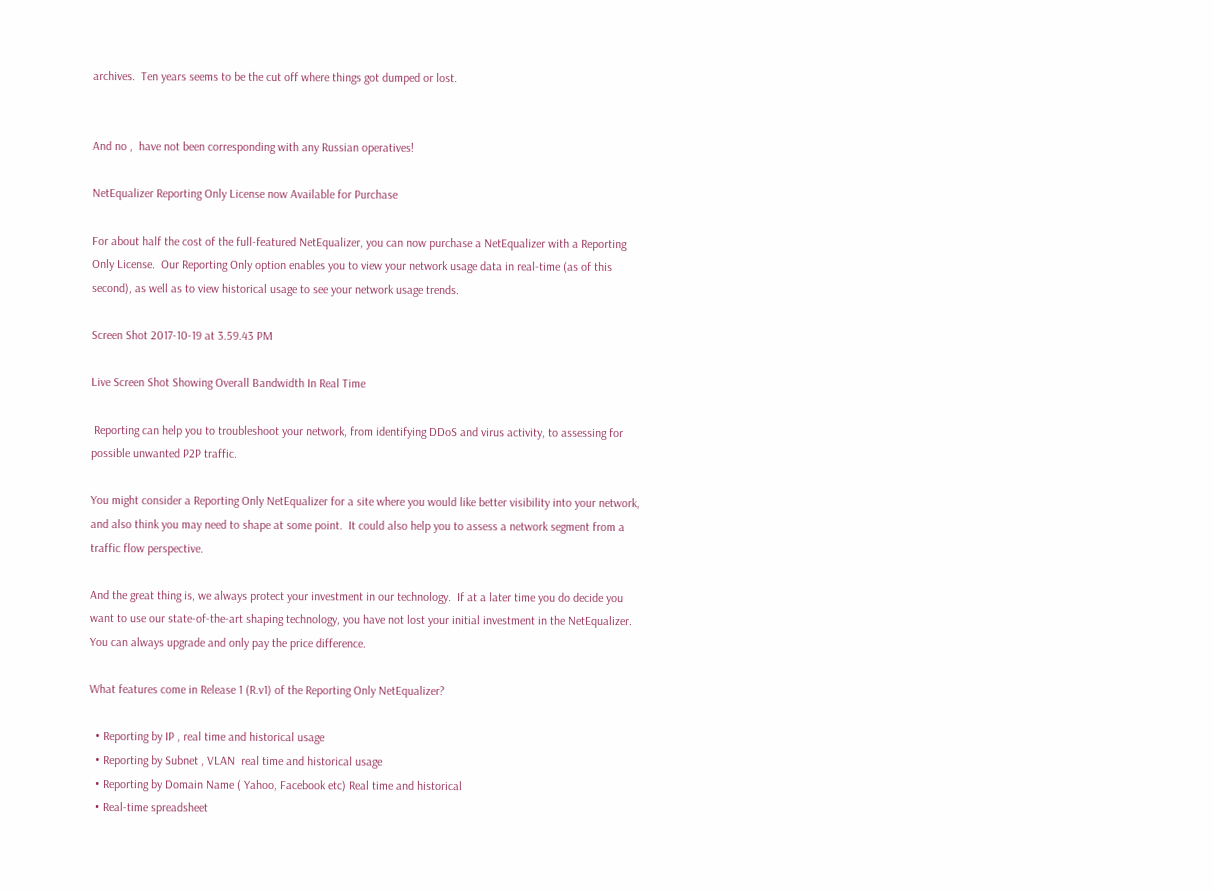archives.  Ten years seems to be the cut off where things got dumped or lost.


And no ,  have not been corresponding with any Russian operatives!

NetEqualizer Reporting Only License now Available for Purchase

For about half the cost of the full-featured NetEqualizer, you can now purchase a NetEqualizer with a Reporting Only License.  Our Reporting Only option enables you to view your network usage data in real-time (as of this second), as well as to view historical usage to see your network usage trends.

Screen Shot 2017-10-19 at 3.59.43 PM

Live Screen Shot Showing Overall Bandwidth In Real Time

 Reporting can help you to troubleshoot your network, from identifying DDoS and virus activity, to assessing for possible unwanted P2P traffic.

You might consider a Reporting Only NetEqualizer for a site where you would like better visibility into your network, and also think you may need to shape at some point.  It could also help you to assess a network segment from a traffic flow perspective.

And the great thing is, we always protect your investment in our technology.  If at a later time you do decide you want to use our state-of-the-art shaping technology, you have not lost your initial investment in the NetEqualizer.  You can always upgrade and only pay the price difference.

What features come in Release 1 (R.v1) of the Reporting Only NetEqualizer?

  • Reporting by IP , real time and historical usage
  • Reporting by Subnet , VLAN  real time and historical usage
  • Reporting by Domain Name ( Yahoo, Facebook etc) Real time and historical
  • Real-time spreadsheet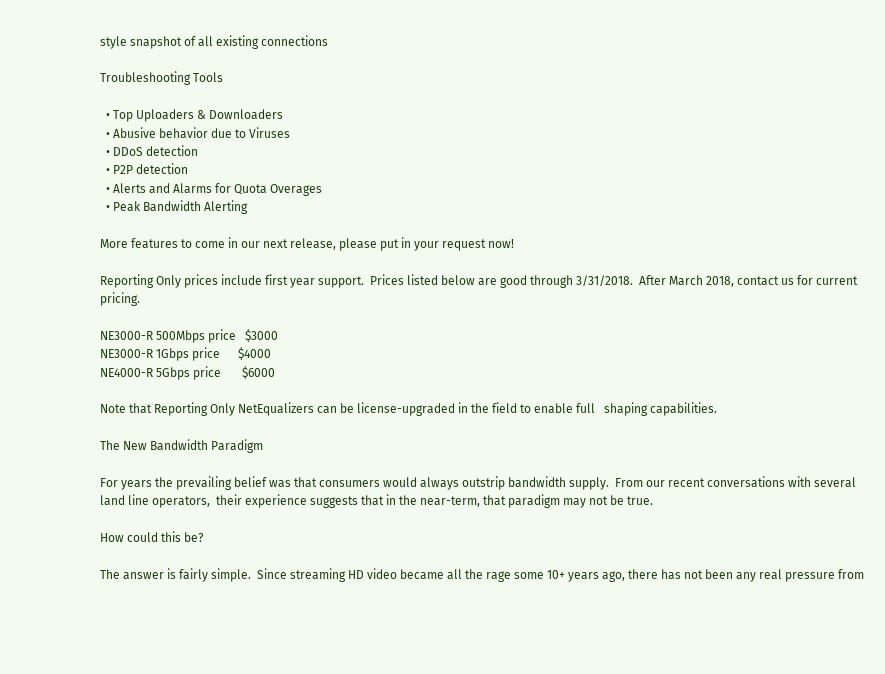style snapshot of all existing connections

Troubleshooting Tools

  • Top Uploaders & Downloaders
  • Abusive behavior due to Viruses
  • DDoS detection
  • P2P detection
  • Alerts and Alarms for Quota Overages
  • Peak Bandwidth Alerting

More features to come in our next release, please put in your request now!

Reporting Only prices include first year support.  Prices listed below are good through 3/31/2018.  After March 2018, contact us for current pricing.

NE3000-R 500Mbps price   $3000
NE3000-R 1Gbps price      $4000
NE4000-R 5Gbps price       $6000

Note that Reporting Only NetEqualizers can be license-upgraded in the field to enable full   shaping capabilities.

The New Bandwidth Paradigm

For years the prevailing belief was that consumers would always outstrip bandwidth supply.  From our recent conversations with several land line operators,  their experience suggests that in the near-term, that paradigm may not be true.

How could this be?

The answer is fairly simple.  Since streaming HD video became all the rage some 10+ years ago, there has not been any real pressure from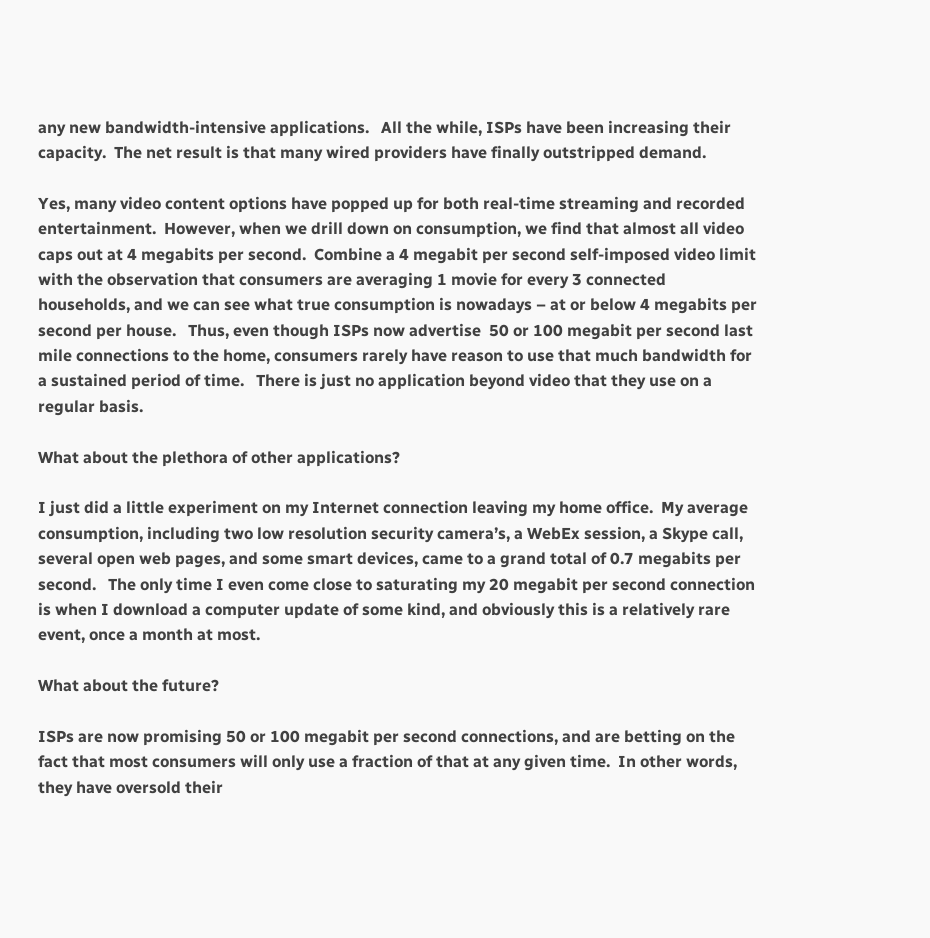any new bandwidth-intensive applications.   All the while, ISPs have been increasing their capacity.  The net result is that many wired providers have finally outstripped demand.

Yes, many video content options have popped up for both real-time streaming and recorded entertainment.  However, when we drill down on consumption, we find that almost all video caps out at 4 megabits per second.  Combine a 4 megabit per second self-imposed video limit with the observation that consumers are averaging 1 movie for every 3 connected households, and we can see what true consumption is nowadays – at or below 4 megabits per second per house.   Thus, even though ISPs now advertise  50 or 100 megabit per second last mile connections to the home, consumers rarely have reason to use that much bandwidth for a sustained period of time.   There is just no application beyond video that they use on a regular basis.

What about the plethora of other applications?

I just did a little experiment on my Internet connection leaving my home office.  My average consumption, including two low resolution security camera’s, a WebEx session, a Skype call, several open web pages, and some smart devices, came to a grand total of 0.7 megabits per second.   The only time I even come close to saturating my 20 megabit per second connection is when I download a computer update of some kind, and obviously this is a relatively rare event, once a month at most.

What about the future?

ISPs are now promising 50 or 100 megabit per second connections, and are betting on the fact that most consumers will only use a fraction of that at any given time.  In other words, they have oversold their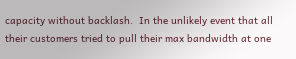capacity without backlash.  In the unlikely event that all their customers tried to pull their max bandwidth at one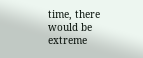time, there would be extreme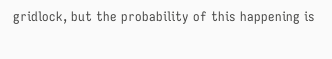gridlock, but the probability of this happening is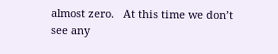almost zero.   At this time we don’t see any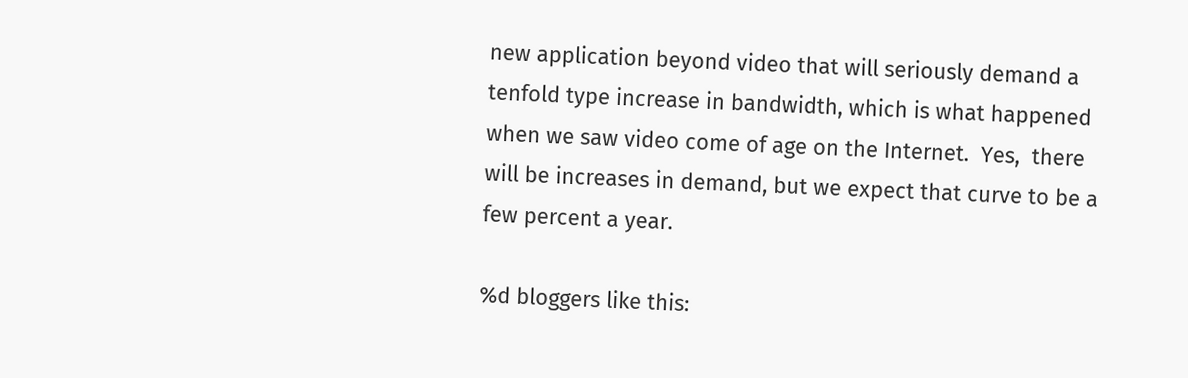new application beyond video that will seriously demand a tenfold type increase in bandwidth, which is what happened when we saw video come of age on the Internet.  Yes,  there will be increases in demand, but we expect that curve to be a few percent a year.

%d bloggers like this: